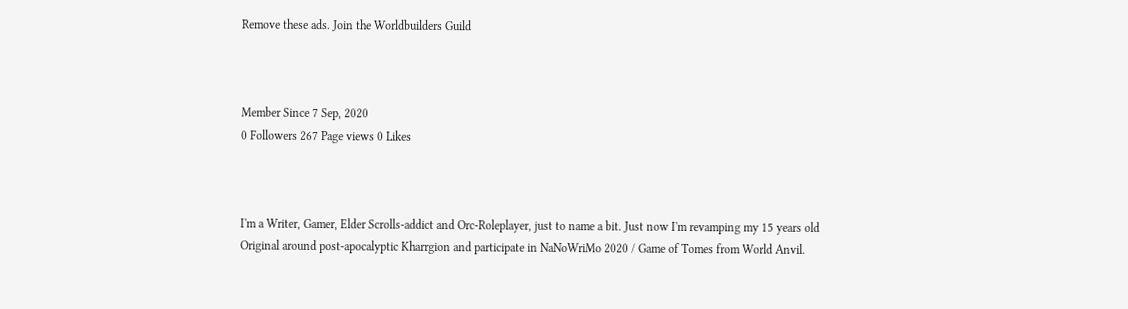Remove these ads. Join the Worldbuilders Guild



Member Since 7 Sep, 2020
0 Followers 267 Page views 0 Likes



I'm a Writer, Gamer, Elder Scrolls-addict and Orc-Roleplayer, just to name a bit. Just now I'm revamping my 15 years old Original around post-apocalyptic Kharrgion and participate in NaNoWriMo 2020 / Game of Tomes from World Anvil.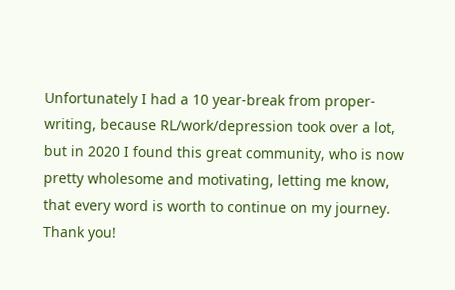Unfortunately I had a 10 year-break from proper-writing, because RL/work/depression took over a lot, but in 2020 I found this great community, who is now pretty wholesome and motivating, letting me know, that every word is worth to continue on my journey. Thank you!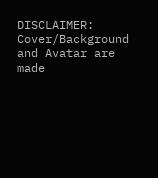DISCLAIMER: Cover/Background and Avatar are made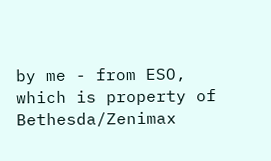by me - from ESO, which is property of Bethesda/Zenimax